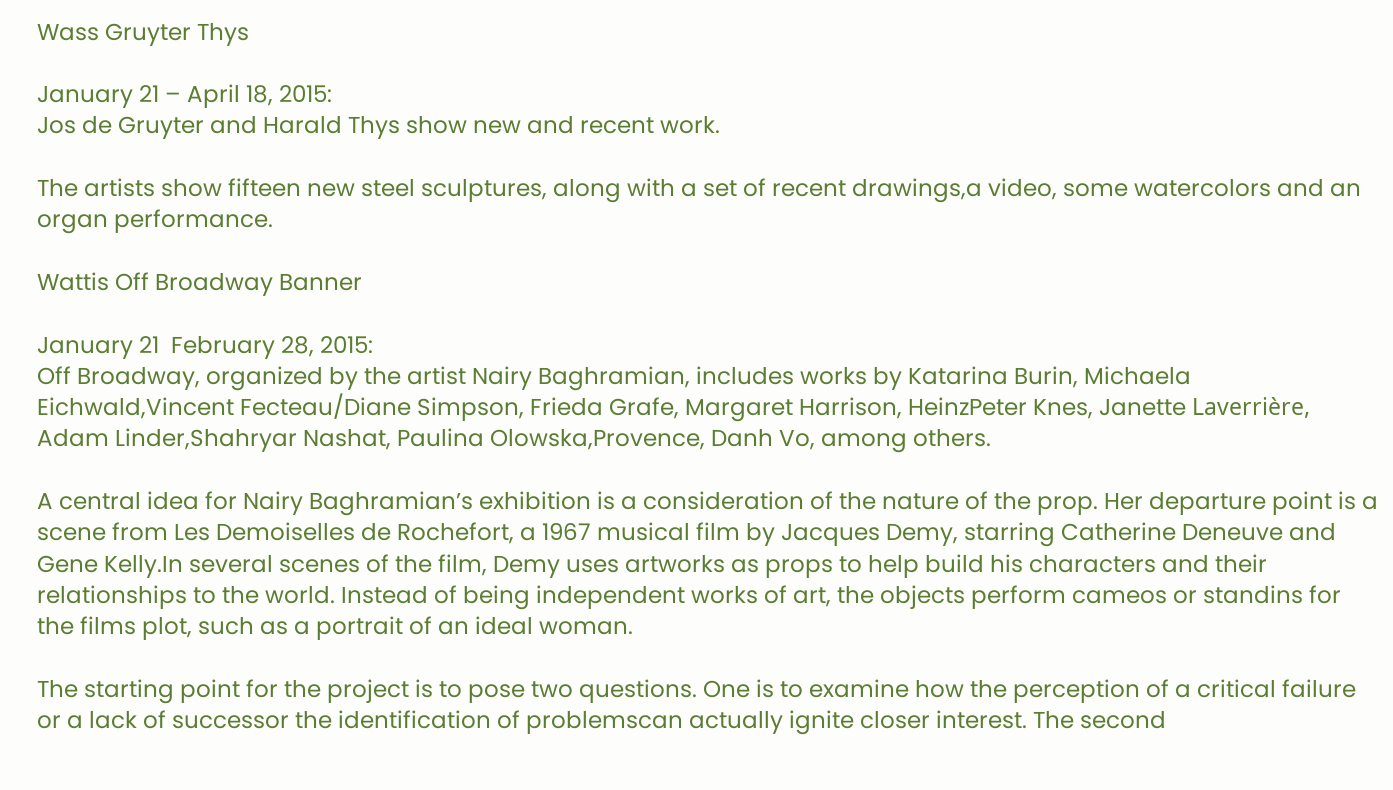Wass Gruyter Thys

January 21 – April 18, 2015:
Jos de Gruyter and Harald Thys show new and recent work.

The artists show fifteen new steel sculptures, along with a set of recent drawings,a video, some watercolors and an organ performance.

Wattis Off Broadway Banner

January 21  February 28, 2015:
Off Broadway, organized by the artist Nairy Baghramian, includes works by Katarina Burin, Michaela Eichwald,Vincent Fecteau/Diane Simpson, Frieda Grafe, Margaret Harrison, HeinzPeter Knes, Janette Laverrière, Adam Linder,Shahryar Nashat, Paulina Olowska,Provence, Danh Vo, among others.

A central idea for Nairy Baghramian’s exhibition is a consideration of the nature of the prop. Her departure point is a scene from Les Demoiselles de Rochefort, a 1967 musical film by Jacques Demy, starring Catherine Deneuve and Gene Kelly.In several scenes of the film, Demy uses artworks as props to help build his characters and their relationships to the world. Instead of being independent works of art, the objects perform cameos or standins for the films plot, such as a portrait of an ideal woman.

The starting point for the project is to pose two questions. One is to examine how the perception of a critical failure or a lack of successor the identification of problemscan actually ignite closer interest. The second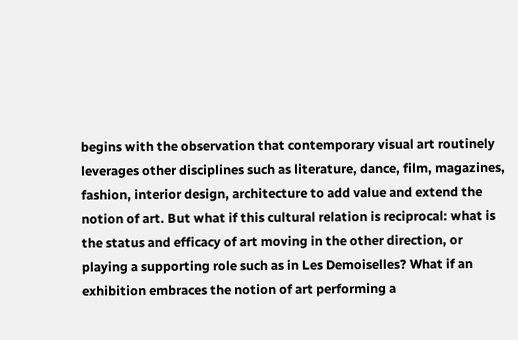begins with the observation that contemporary visual art routinely leverages other disciplines such as literature, dance, film, magazines, fashion, interior design, architecture to add value and extend the notion of art. But what if this cultural relation is reciprocal: what is the status and efficacy of art moving in the other direction, or playing a supporting role such as in Les Demoiselles? What if an exhibition embraces the notion of art performing a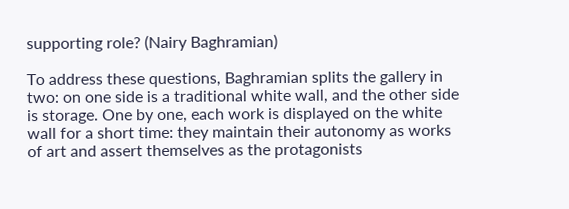supporting role? (Nairy Baghramian)

To address these questions, Baghramian splits the gallery in two: on one side is a traditional white wall, and the other side is storage. One by one, each work is displayed on the white wall for a short time: they maintain their autonomy as works of art and assert themselves as the protagonists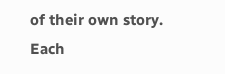of their own story. Each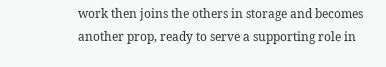work then joins the others in storage and becomes another prop, ready to serve a supporting role in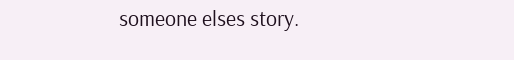someone elses story.